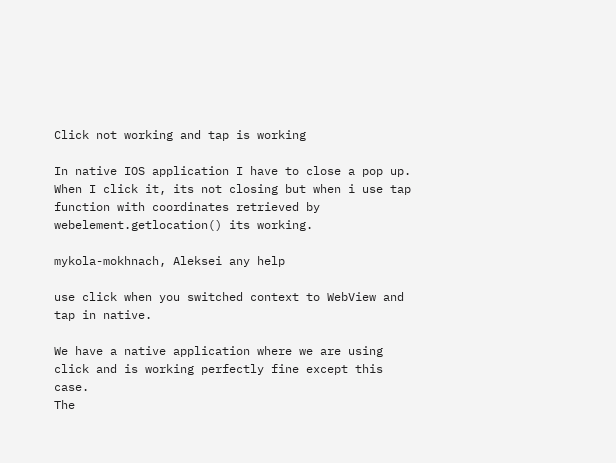Click not working and tap is working

In native IOS application I have to close a pop up.
When I click it, its not closing but when i use tap function with coordinates retrieved by webelement.getlocation() its working.

mykola-mokhnach, Aleksei any help

use click when you switched context to WebView and tap in native.

We have a native application where we are using click and is working perfectly fine except this case.
The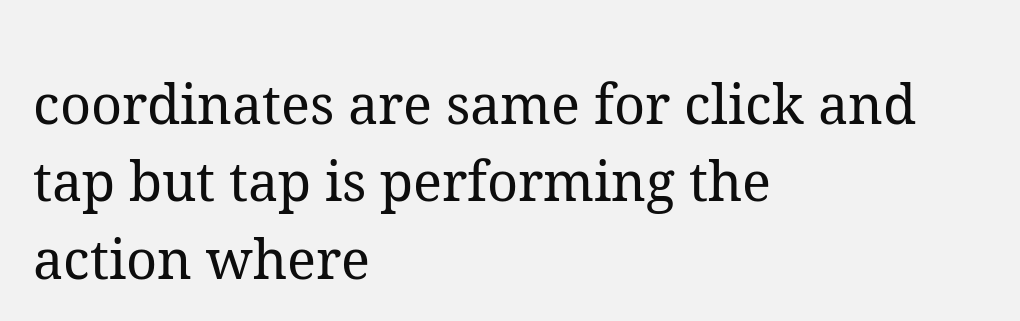coordinates are same for click and tap but tap is performing the action where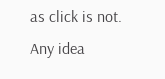as click is not.
Any idea